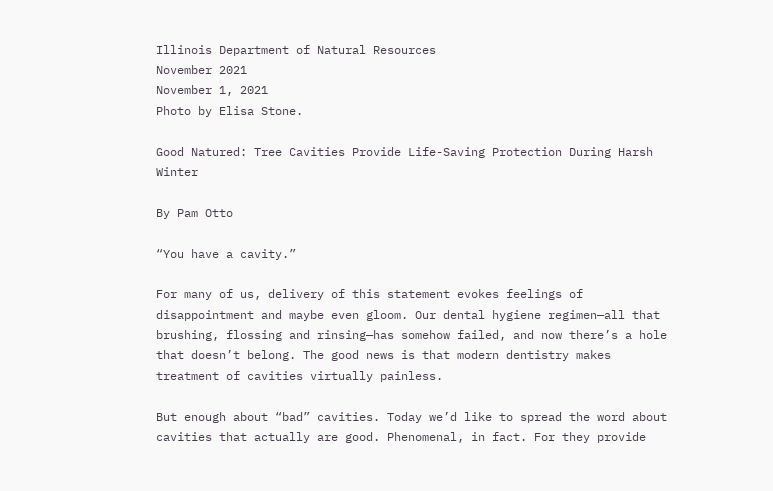Illinois Department of Natural Resources
November 2021
November 1, 2021
Photo by Elisa Stone.

Good Natured: Tree Cavities Provide Life-Saving Protection During Harsh Winter

By Pam Otto

“You have a cavity.”

For many of us, delivery of this statement evokes feelings of disappointment and maybe even gloom. Our dental hygiene regimen—all that brushing, flossing and rinsing—has somehow failed, and now there’s a hole that doesn’t belong. The good news is that modern dentistry makes treatment of cavities virtually painless.

But enough about “bad” cavities. Today we’d like to spread the word about cavities that actually are good. Phenomenal, in fact. For they provide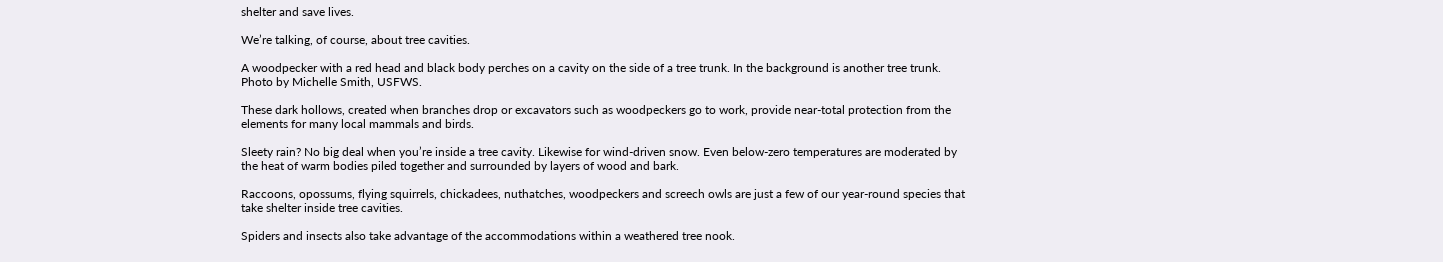shelter and save lives.

We’re talking, of course, about tree cavities.

A woodpecker with a red head and black body perches on a cavity on the side of a tree trunk. In the background is another tree trunk.
Photo by Michelle Smith, USFWS.

These dark hollows, created when branches drop or excavators such as woodpeckers go to work, provide near-total protection from the elements for many local mammals and birds.

Sleety rain? No big deal when you’re inside a tree cavity. Likewise for wind-driven snow. Even below-zero temperatures are moderated by the heat of warm bodies piled together and surrounded by layers of wood and bark.

Raccoons, opossums, flying squirrels, chickadees, nuthatches, woodpeckers and screech owls are just a few of our year-round species that take shelter inside tree cavities.

Spiders and insects also take advantage of the accommodations within a weathered tree nook.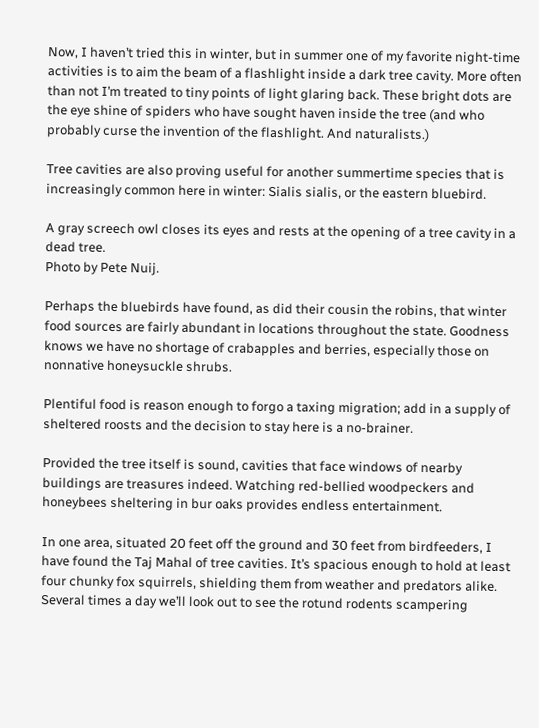Now, I haven’t tried this in winter, but in summer one of my favorite night-time activities is to aim the beam of a flashlight inside a dark tree cavity. More often than not I’m treated to tiny points of light glaring back. These bright dots are the eye shine of spiders who have sought haven inside the tree (and who probably curse the invention of the flashlight. And naturalists.)

Tree cavities are also proving useful for another summertime species that is increasingly common here in winter: Sialis sialis, or the eastern bluebird.

A gray screech owl closes its eyes and rests at the opening of a tree cavity in a dead tree.
Photo by Pete Nuij.

Perhaps the bluebirds have found, as did their cousin the robins, that winter food sources are fairly abundant in locations throughout the state. Goodness knows we have no shortage of crabapples and berries, especially those on nonnative honeysuckle shrubs.

Plentiful food is reason enough to forgo a taxing migration; add in a supply of sheltered roosts and the decision to stay here is a no-brainer.

Provided the tree itself is sound, cavities that face windows of nearby buildings are treasures indeed. Watching red-bellied woodpeckers and honeybees sheltering in bur oaks provides endless entertainment.

In one area, situated 20 feet off the ground and 30 feet from birdfeeders, I have found the Taj Mahal of tree cavities. It’s spacious enough to hold at least four chunky fox squirrels, shielding them from weather and predators alike. Several times a day we’ll look out to see the rotund rodents scampering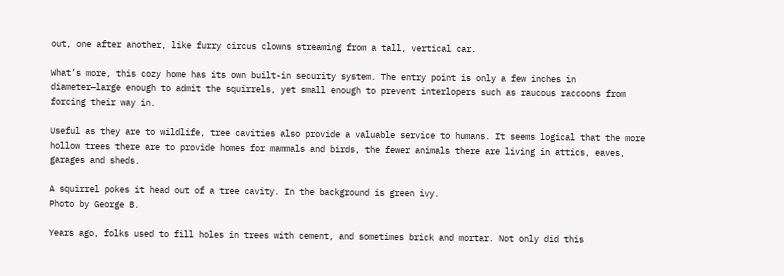out, one after another, like furry circus clowns streaming from a tall, vertical car.

What’s more, this cozy home has its own built-in security system. The entry point is only a few inches in diameter—large enough to admit the squirrels, yet small enough to prevent interlopers such as raucous raccoons from forcing their way in.

Useful as they are to wildlife, tree cavities also provide a valuable service to humans. It seems logical that the more hollow trees there are to provide homes for mammals and birds, the fewer animals there are living in attics, eaves, garages and sheds.

A squirrel pokes it head out of a tree cavity. In the background is green ivy.
Photo by George B.

Years ago, folks used to fill holes in trees with cement, and sometimes brick and mortar. Not only did this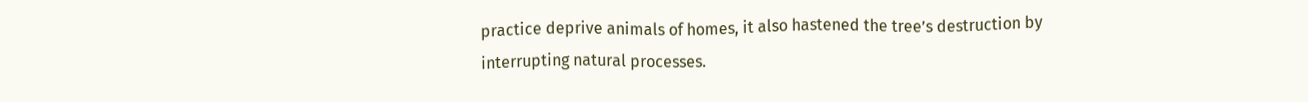practice deprive animals of homes, it also hastened the tree’s destruction by interrupting natural processes.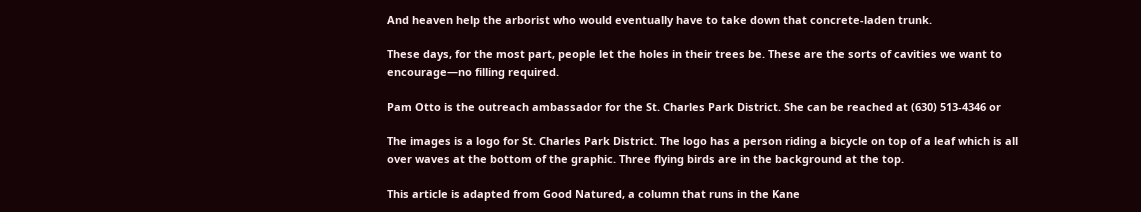And heaven help the arborist who would eventually have to take down that concrete-laden trunk.

These days, for the most part, people let the holes in their trees be. These are the sorts of cavities we want to encourage—no filling required.

Pam Otto is the outreach ambassador for the St. Charles Park District. She can be reached at (630) 513-4346 or

The images is a logo for St. Charles Park District. The logo has a person riding a bicycle on top of a leaf which is all over waves at the bottom of the graphic. Three flying birds are in the background at the top.

This article is adapted from Good Natured, a column that runs in the Kane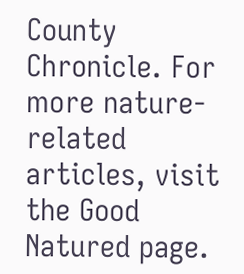County Chronicle. For more nature-related articles, visit the Good Natured page.